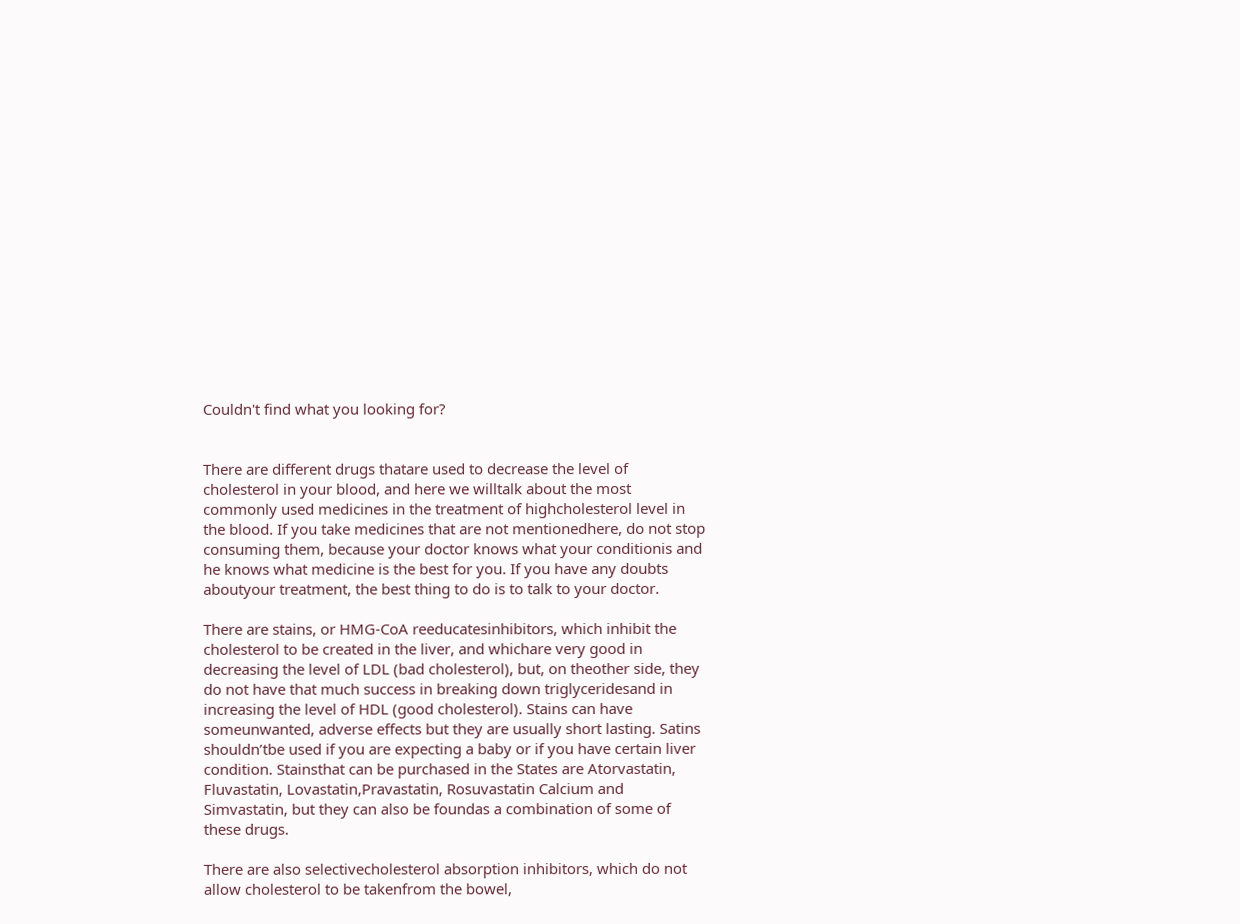Couldn't find what you looking for?


There are different drugs thatare used to decrease the level of cholesterol in your blood, and here we willtalk about the most commonly used medicines in the treatment of highcholesterol level in the blood. If you take medicines that are not mentionedhere, do not stop consuming them, because your doctor knows what your conditionis and he knows what medicine is the best for you. If you have any doubts aboutyour treatment, the best thing to do is to talk to your doctor.

There are stains, or HMG-CoA reeducatesinhibitors, which inhibit the cholesterol to be created in the liver, and whichare very good in decreasing the level of LDL (bad cholesterol), but, on theother side, they do not have that much success in breaking down triglyceridesand in increasing the level of HDL (good cholesterol). Stains can have someunwanted, adverse effects but they are usually short lasting. Satins shouldn’tbe used if you are expecting a baby or if you have certain liver condition. Stainsthat can be purchased in the States are Atorvastatin, Fluvastatin, Lovastatin,Pravastatin, Rosuvastatin Calcium and Simvastatin, but they can also be foundas a combination of some of these drugs.

There are also selectivecholesterol absorption inhibitors, which do not allow cholesterol to be takenfrom the bowel,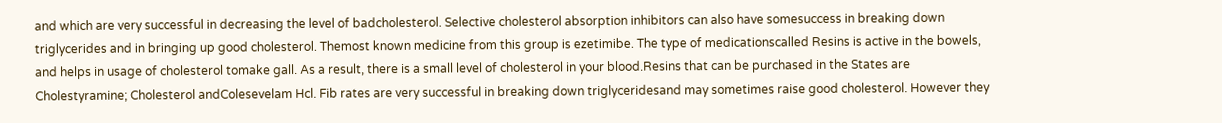and which are very successful in decreasing the level of badcholesterol. Selective cholesterol absorption inhibitors can also have somesuccess in breaking down triglycerides and in bringing up good cholesterol. Themost known medicine from this group is ezetimibe. The type of medicationscalled Resins is active in the bowels, and helps in usage of cholesterol tomake gall. As a result, there is a small level of cholesterol in your blood.Resins that can be purchased in the States are Cholestyramine; Cholesterol andColesevelam Hcl. Fib rates are very successful in breaking down triglyceridesand may sometimes raise good cholesterol. However they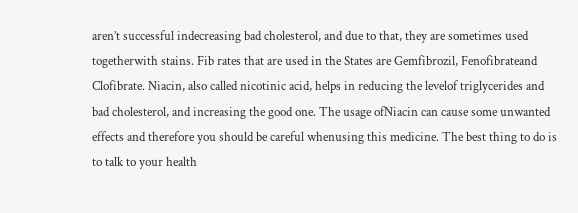aren’t successful indecreasing bad cholesterol, and due to that, they are sometimes used togetherwith stains. Fib rates that are used in the States are Gemfibrozil, Fenofibrateand Clofibrate. Niacin, also called nicotinic acid, helps in reducing the levelof triglycerides and bad cholesterol, and increasing the good one. The usage ofNiacin can cause some unwanted effects and therefore you should be careful whenusing this medicine. The best thing to do is to talk to your health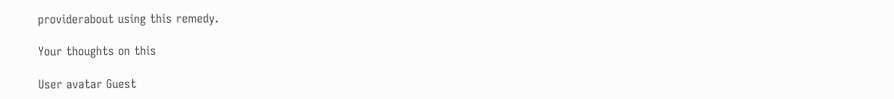providerabout using this remedy.

Your thoughts on this

User avatar Guest